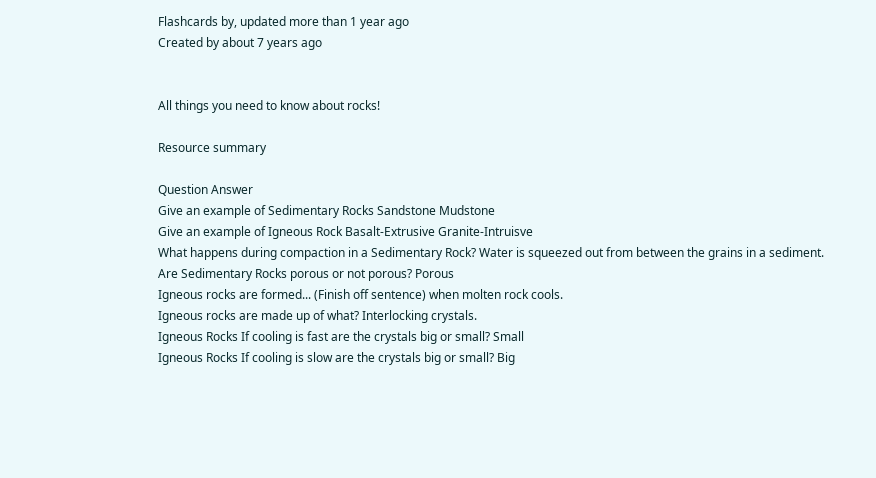Flashcards by, updated more than 1 year ago
Created by about 7 years ago


All things you need to know about rocks!

Resource summary

Question Answer
Give an example of Sedimentary Rocks Sandstone Mudstone
Give an example of Igneous Rock Basalt-Extrusive Granite-Intruisve
What happens during compaction in a Sedimentary Rock? Water is squeezed out from between the grains in a sediment.
Are Sedimentary Rocks porous or not porous? Porous
Igneous rocks are formed... (Finish off sentence) when molten rock cools.
Igneous rocks are made up of what? Interlocking crystals.
Igneous Rocks If cooling is fast are the crystals big or small? Small
Igneous Rocks If cooling is slow are the crystals big or small? Big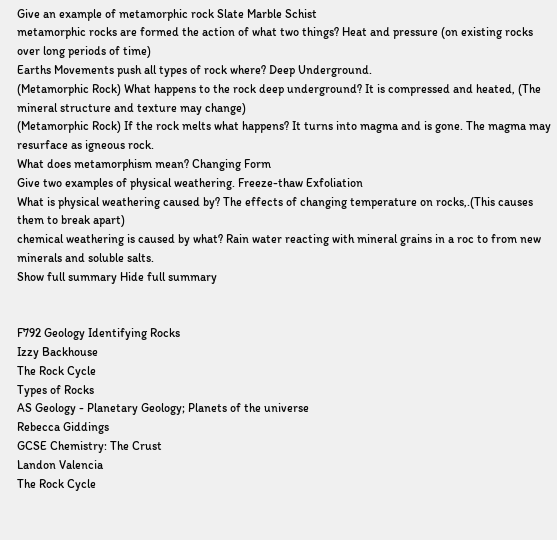Give an example of metamorphic rock Slate Marble Schist
metamorphic rocks are formed the action of what two things? Heat and pressure (on existing rocks over long periods of time)
Earths Movements push all types of rock where? Deep Underground.
(Metamorphic Rock) What happens to the rock deep underground? It is compressed and heated, (The mineral structure and texture may change)
(Metamorphic Rock) If the rock melts what happens? It turns into magma and is gone. The magma may resurface as igneous rock.
What does metamorphism mean? Changing Form
Give two examples of physical weathering. Freeze-thaw Exfoliation
What is physical weathering caused by? The effects of changing temperature on rocks,.(This causes them to break apart)
chemical weathering is caused by what? Rain water reacting with mineral grains in a roc to from new minerals and soluble salts.
Show full summary Hide full summary


F792 Geology Identifying Rocks
Izzy Backhouse
The Rock Cycle
Types of Rocks
AS Geology - Planetary Geology; Planets of the universe
Rebecca Giddings
GCSE Chemistry: The Crust
Landon Valencia
The Rock Cycle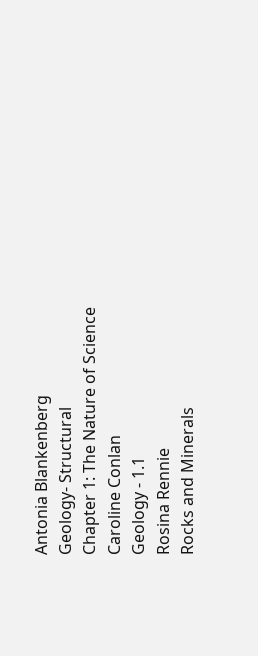Antonia Blankenberg
Geology- Structural
Chapter 1: The Nature of Science
Caroline Conlan
Geology - 1.1
Rosina Rennie
Rocks and Minerals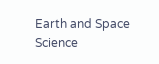Earth and Space Science